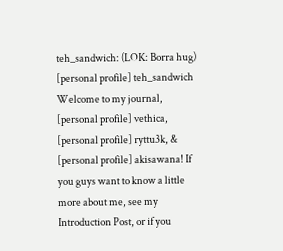teh_sandwich: (LOK: Borra hug)
[personal profile] teh_sandwich
Welcome to my journal, [personal profile] vethica, [personal profile] ryttu3k, & [personal profile] akisawana! If you guys want to know a little more about me, see my Introduction Post, or if you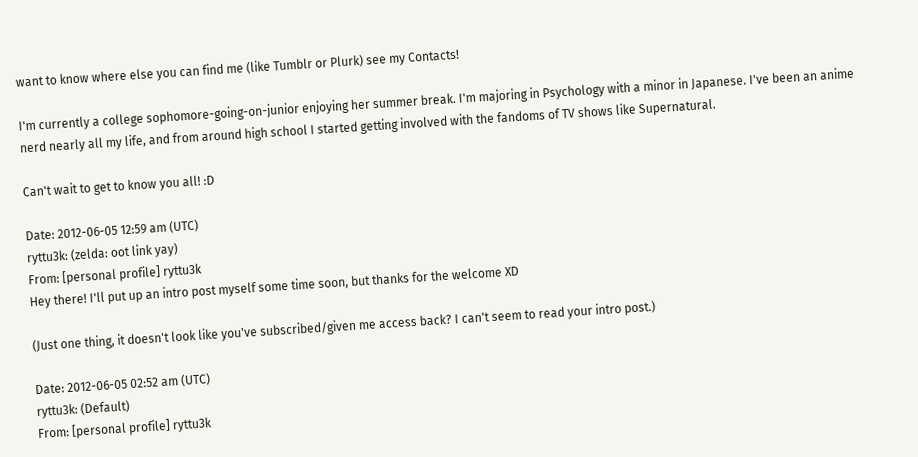want to know where else you can find me (like Tumblr or Plurk) see my Contacts!

I'm currently a college sophomore-going-on-junior enjoying her summer break. I'm majoring in Psychology with a minor in Japanese. I've been an anime nerd nearly all my life, and from around high school I started getting involved with the fandoms of TV shows like Supernatural.

Can't wait to get to know you all! :D

Date: 2012-06-05 12:59 am (UTC)
ryttu3k: (zelda: oot link yay)
From: [personal profile] ryttu3k
Hey there! I'll put up an intro post myself some time soon, but thanks for the welcome XD

(Just one thing, it doesn't look like you've subscribed/given me access back? I can't seem to read your intro post.)

Date: 2012-06-05 02:52 am (UTC)
ryttu3k: (Default)
From: [personal profile] ryttu3k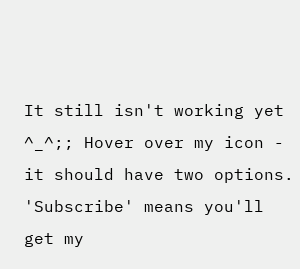It still isn't working yet ^_^;; Hover over my icon - it should have two options. 'Subscribe' means you'll get my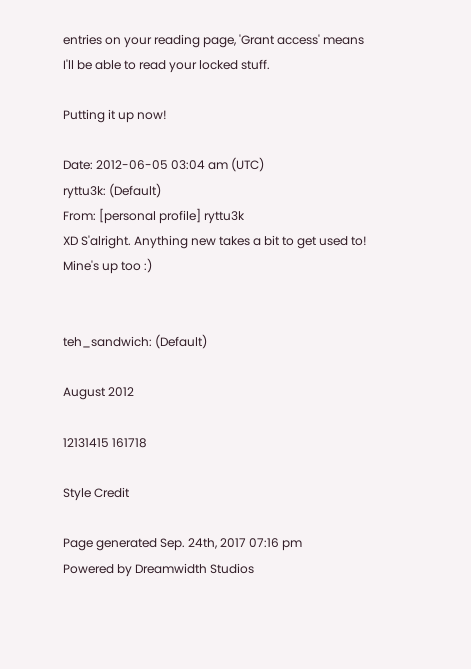entries on your reading page, 'Grant access' means I'll be able to read your locked stuff.

Putting it up now!

Date: 2012-06-05 03:04 am (UTC)
ryttu3k: (Default)
From: [personal profile] ryttu3k
XD S'alright. Anything new takes a bit to get used to! Mine's up too :)


teh_sandwich: (Default)

August 2012

12131415 161718

Style Credit

Page generated Sep. 24th, 2017 07:16 pm
Powered by Dreamwidth Studios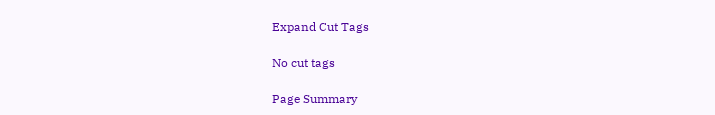Expand Cut Tags

No cut tags

Page Summary